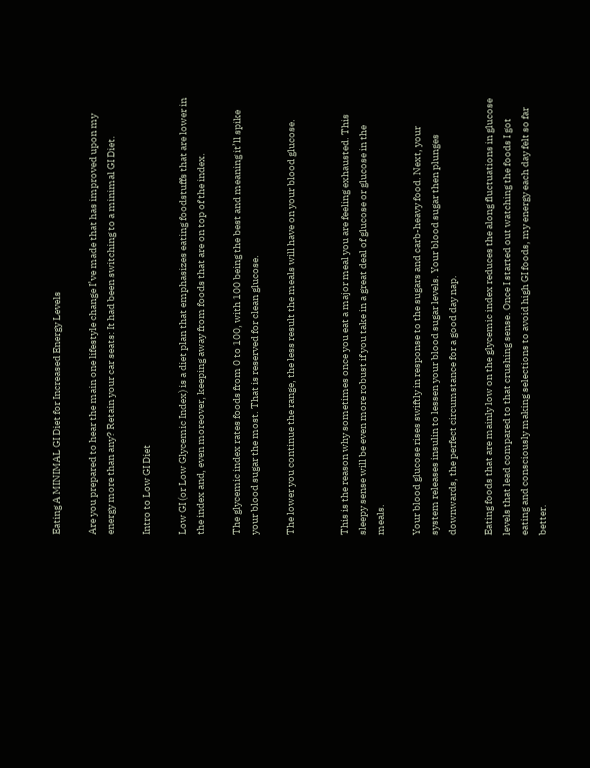Eating A MINIMAL GI Diet for Increased Energy Levels

Are you prepared to hear the main one lifestyle change I’ve made that has improved upon my energy more than any? Retain your car seats: It had been switching to a minimal GI Diet.

Intro to Low GI Diet

Low GI (or Low Glycemic Index) is a diet plan that emphasizes eating foodstuffs that are lower in the index and, even moreover, keeping away from foods that are on top of the index.

The glycemic index rates foods from 0 to 100, with 100 being the best and meaning it’ll spike your blood sugar the most. That is reserved for clean glucose.

The lower you continue the range, the less result the meals will have on your blood glucose.


This is the reason why sometimes once you eat a major meal you are feeling exhausted. This sleepy sense will be even more robust if you take in a great deal of glucose or glucose in the meals.

Your blood glucose rises swiftly in response to the sugars and carb-heavy food. Next, your system releases insulin to lessen your blood sugar levels. Your blood sugar then plunges downwards, the perfect circumstance for a good day nap.

Eating foods that are mainly low on the glycemic index reduces the along fluctuations in glucose levels that lead compared to that crushing sense. Once I started out watching the foods I got eating and consciously making selections to avoid high GI foods, my energy each day felt so far better.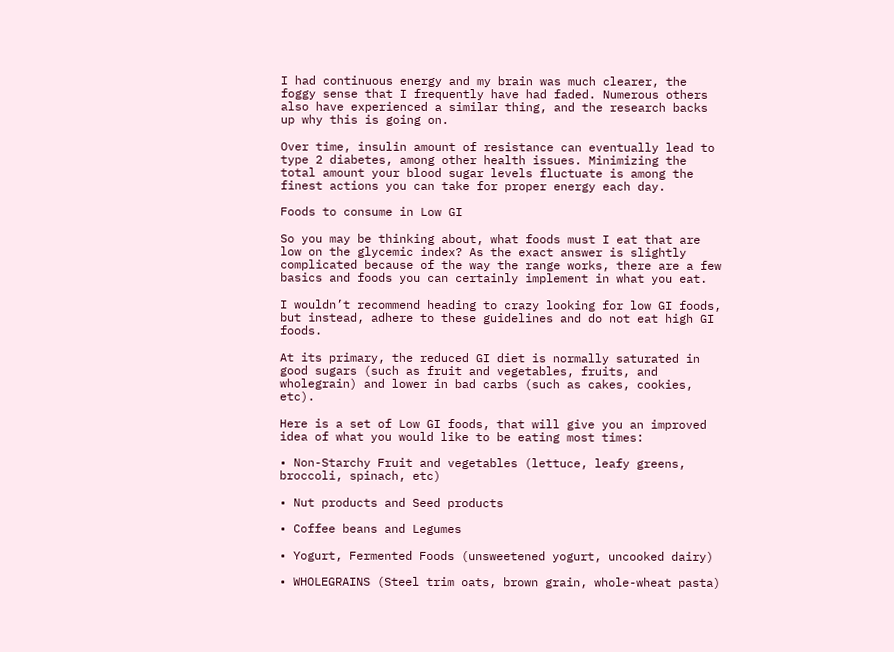I had continuous energy and my brain was much clearer, the foggy sense that I frequently have had faded. Numerous others also have experienced a similar thing, and the research backs up why this is going on.

Over time, insulin amount of resistance can eventually lead to type 2 diabetes, among other health issues. Minimizing the total amount your blood sugar levels fluctuate is among the finest actions you can take for proper energy each day.

Foods to consume in Low GI

So you may be thinking about, what foods must I eat that are low on the glycemic index? As the exact answer is slightly complicated because of the way the range works, there are a few basics and foods you can certainly implement in what you eat.

I wouldn’t recommend heading to crazy looking for low GI foods, but instead, adhere to these guidelines and do not eat high GI foods.

At its primary, the reduced GI diet is normally saturated in good sugars (such as fruit and vegetables, fruits, and wholegrain) and lower in bad carbs (such as cakes, cookies, etc).

Here is a set of Low GI foods, that will give you an improved idea of what you would like to be eating most times:

• Non-Starchy Fruit and vegetables (lettuce, leafy greens, broccoli, spinach, etc)

• Nut products and Seed products

• Coffee beans and Legumes

• Yogurt, Fermented Foods (unsweetened yogurt, uncooked dairy)

• WHOLEGRAINS (Steel trim oats, brown grain, whole-wheat pasta)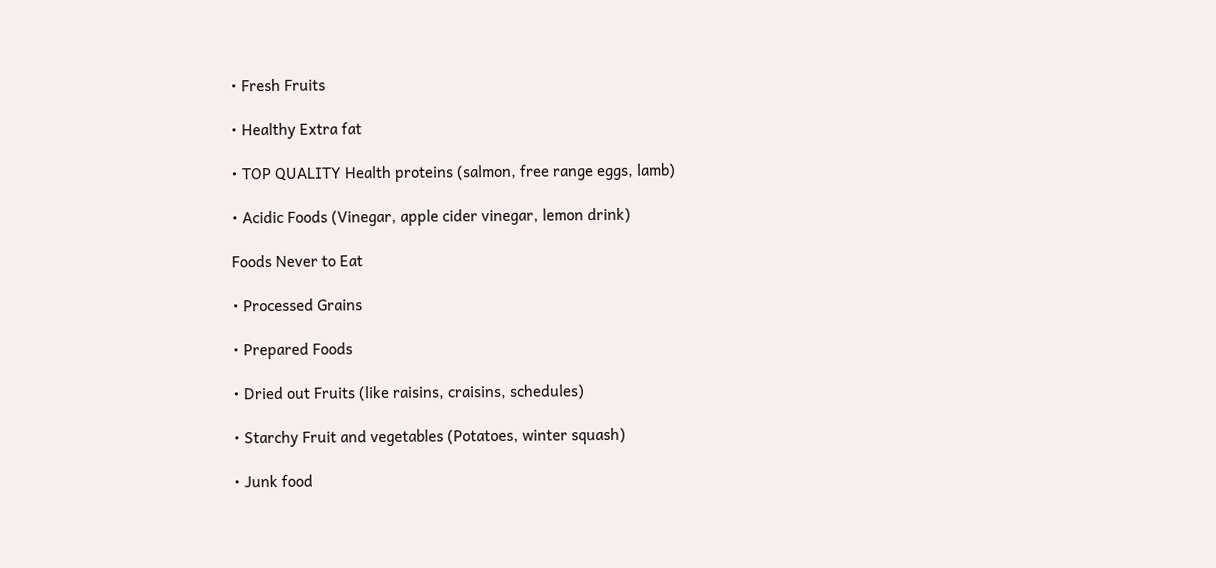• Fresh Fruits

• Healthy Extra fat

• TOP QUALITY Health proteins (salmon, free range eggs, lamb)

• Acidic Foods (Vinegar, apple cider vinegar, lemon drink)

Foods Never to Eat

• Processed Grains

• Prepared Foods

• Dried out Fruits (like raisins, craisins, schedules)

• Starchy Fruit and vegetables (Potatoes, winter squash)

• Junk food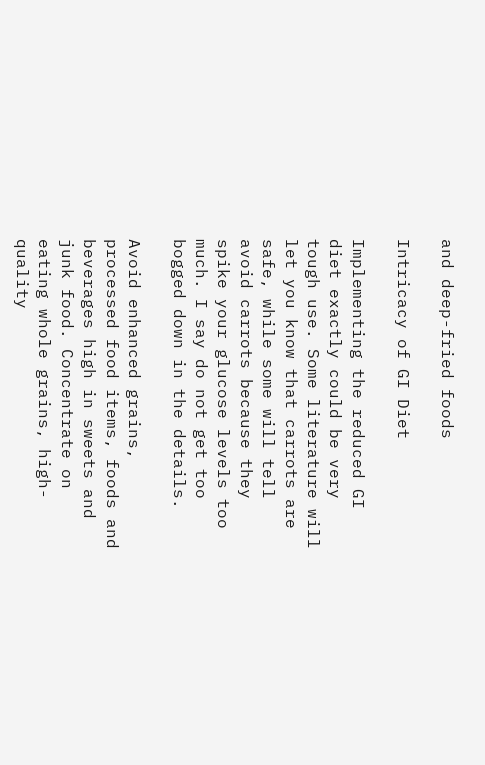and deep-fried foods

Intricacy of GI Diet

Implementing the reduced GI diet exactly could be very tough use. Some literature will let you know that carrots are safe, while some will tell avoid carrots because they spike your glucose levels too much. I say do not get too bogged down in the details.

Avoid enhanced grains, processed food items, foods and beverages high in sweets and junk food. Concentrate on eating whole grains, high-quality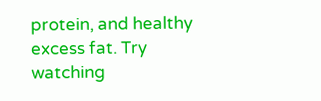protein, and healthy excess fat. Try watching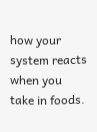how your system reacts when you take in foods.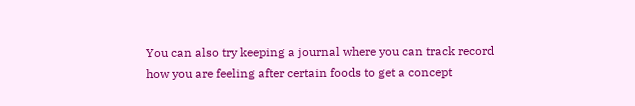You can also try keeping a journal where you can track record how you are feeling after certain foods to get a concept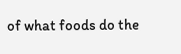of what foods do the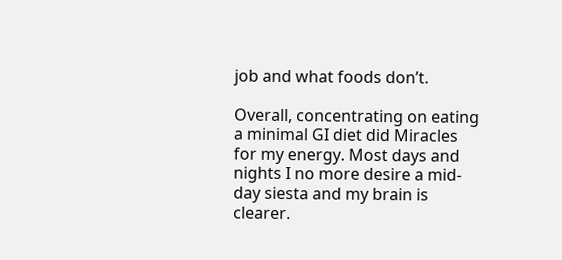job and what foods don’t.

Overall, concentrating on eating a minimal GI diet did Miracles for my energy. Most days and nights I no more desire a mid-day siesta and my brain is clearer.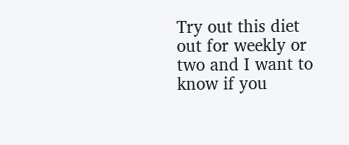Try out this diet out for weekly or two and I want to know if you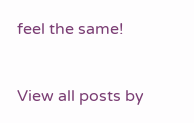feel the same!


View all posts by